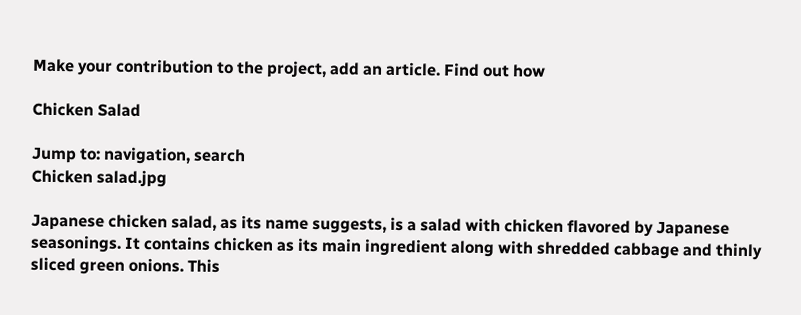Make your contribution to the project, add an article. Find out how

Chicken Salad

Jump to: navigation, search
Chicken salad.jpg

Japanese chicken salad, as its name suggests, is a salad with chicken flavored by Japanese seasonings. It contains chicken as its main ingredient along with shredded cabbage and thinly sliced green onions. This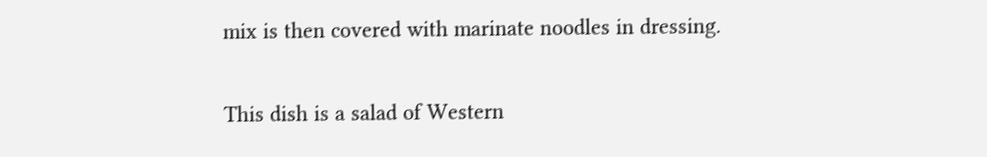mix is then covered with marinate noodles in dressing.

This dish is a salad of Western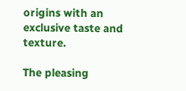origins with an exclusive taste and texture.

The pleasing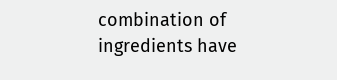combination of ingredients have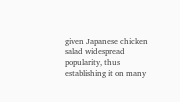given Japanese chicken salad widespread popularity, thus establishing it on many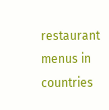restaurant menus in countries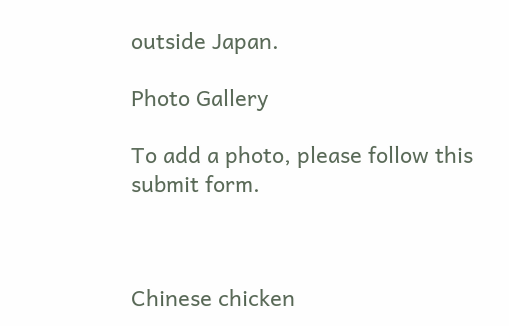outside Japan.

Photo Gallery

To add a photo, please follow this submit form.



Chinese chicken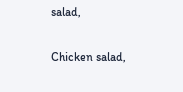salad,

Chicken salad,